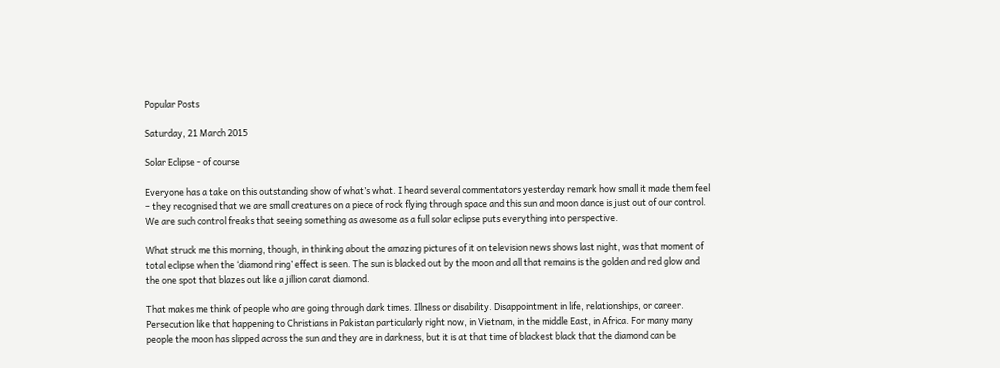Popular Posts

Saturday, 21 March 2015

Solar Eclipse - of course

Everyone has a take on this outstanding show of what’s what. I heard several commentators yesterday remark how small it made them feel – they recognised that we are small creatures on a piece of rock flying through space and this sun and moon dance is just out of our control. We are such control freaks that seeing something as awesome as a full solar eclipse puts everything into perspective.

What struck me this morning, though, in thinking about the amazing pictures of it on television news shows last night, was that moment of total eclipse when the ‘diamond ring’ effect is seen. The sun is blacked out by the moon and all that remains is the golden and red glow and the one spot that blazes out like a jillion carat diamond.

That makes me think of people who are going through dark times. Illness or disability. Disappointment in life, relationships, or career. Persecution like that happening to Christians in Pakistan particularly right now, in Vietnam, in the middle East, in Africa. For many many people the moon has slipped across the sun and they are in darkness, but it is at that time of blackest black that the diamond can be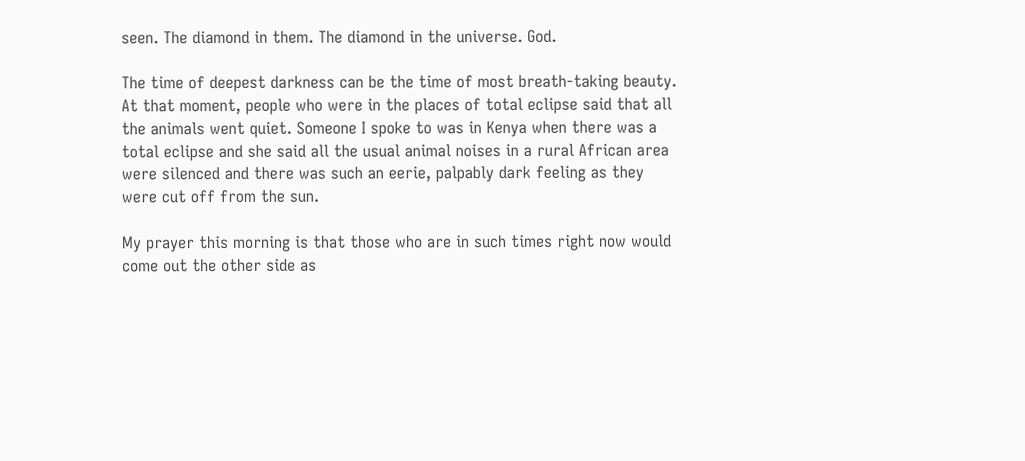seen. The diamond in them. The diamond in the universe. God.

The time of deepest darkness can be the time of most breath-taking beauty. At that moment, people who were in the places of total eclipse said that all the animals went quiet. Someone I spoke to was in Kenya when there was a total eclipse and she said all the usual animal noises in a rural African area were silenced and there was such an eerie, palpably dark feeling as they were cut off from the sun.

My prayer this morning is that those who are in such times right now would come out the other side as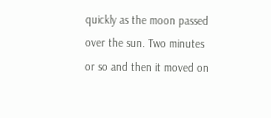quickly as the moon passed over the sun. Two minutes or so and then it moved on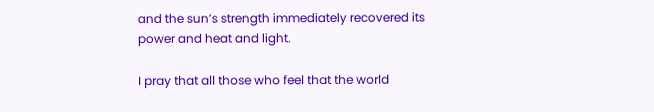and the sun’s strength immediately recovered its power and heat and light.

I pray that all those who feel that the world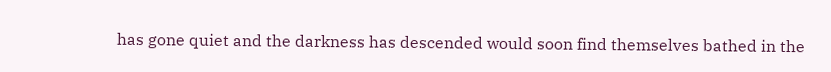has gone quiet and the darkness has descended would soon find themselves bathed in the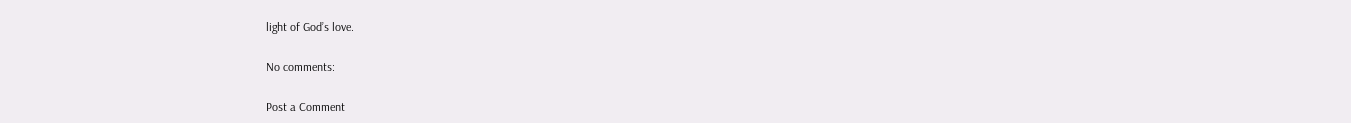light of God’s love.

No comments:

Post a Comment